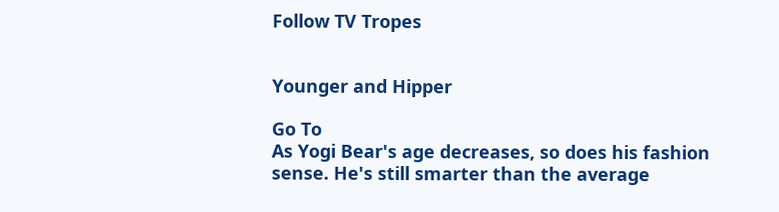Follow TV Tropes


Younger and Hipper

Go To
As Yogi Bear's age decreases, so does his fashion sense. He's still smarter than the average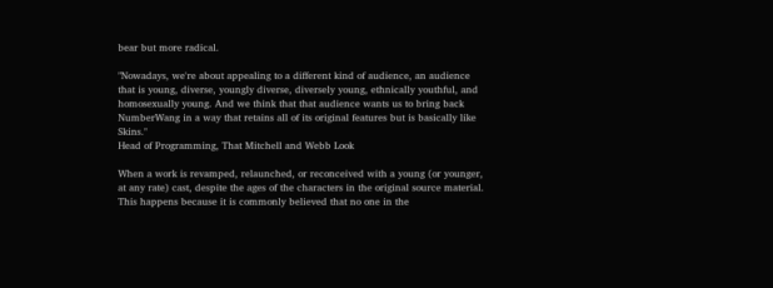bear but more radical.

"Nowadays, we're about appealing to a different kind of audience, an audience that is young, diverse, youngly diverse, diversely young, ethnically youthful, and homosexually young. And we think that that audience wants us to bring back NumberWang in a way that retains all of its original features but is basically like Skins."
Head of Programming, That Mitchell and Webb Look

When a work is revamped, relaunched, or reconceived with a young (or younger, at any rate) cast, despite the ages of the characters in the original source material. This happens because it is commonly believed that no one in the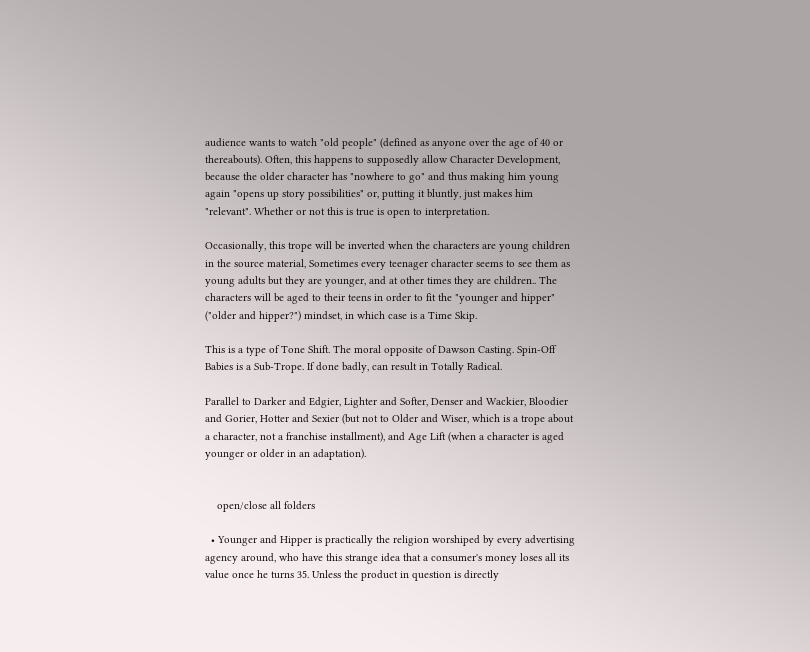audience wants to watch "old people" (defined as anyone over the age of 40 or thereabouts). Often, this happens to supposedly allow Character Development, because the older character has "nowhere to go" and thus making him young again "opens up story possibilities" or, putting it bluntly, just makes him "relevant". Whether or not this is true is open to interpretation.

Occasionally, this trope will be inverted when the characters are young children in the source material, Sometimes every teenager character seems to see them as young adults but they are younger, and at other times they are children.. The characters will be aged to their teens in order to fit the "younger and hipper" ("older and hipper?") mindset, in which case is a Time Skip.

This is a type of Tone Shift. The moral opposite of Dawson Casting. Spin-Off Babies is a Sub-Trope. If done badly, can result in Totally Radical.

Parallel to Darker and Edgier, Lighter and Softer, Denser and Wackier, Bloodier and Gorier, Hotter and Sexier (but not to Older and Wiser, which is a trope about a character, not a franchise installment), and Age Lift (when a character is aged younger or older in an adaptation).


    open/close all folders

  • Younger and Hipper is practically the religion worshiped by every advertising agency around, who have this strange idea that a consumer's money loses all its value once he turns 35. Unless the product in question is directly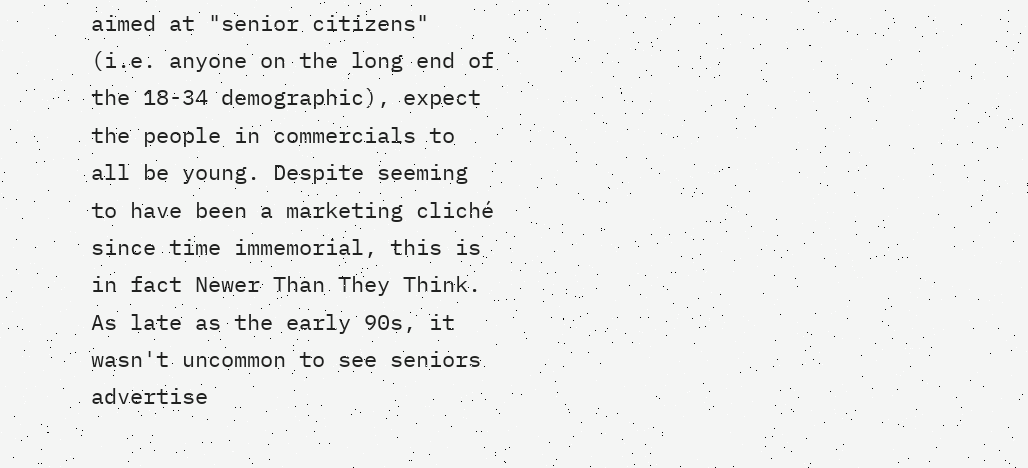aimed at "senior citizens" (i.e. anyone on the long end of the 18-34 demographic), expect the people in commercials to all be young. Despite seeming to have been a marketing cliché since time immemorial, this is in fact Newer Than They Think. As late as the early 90s, it wasn't uncommon to see seniors advertise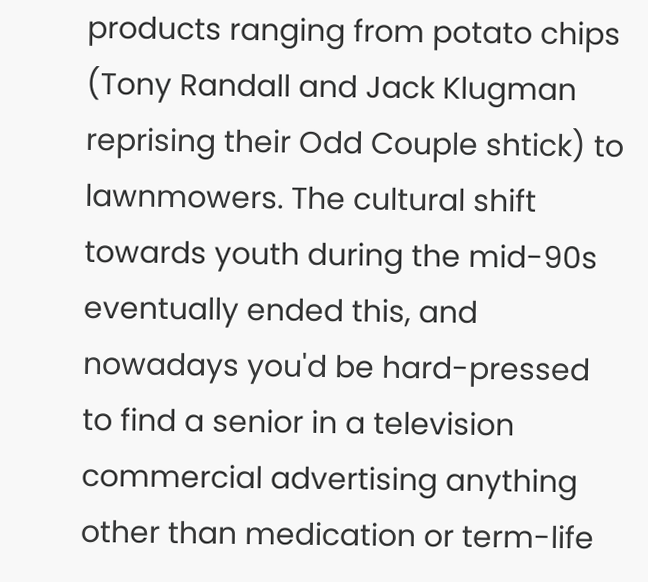products ranging from potato chips (Tony Randall and Jack Klugman reprising their Odd Couple shtick) to lawnmowers. The cultural shift towards youth during the mid-90s eventually ended this, and nowadays you'd be hard-pressed to find a senior in a television commercial advertising anything other than medication or term-life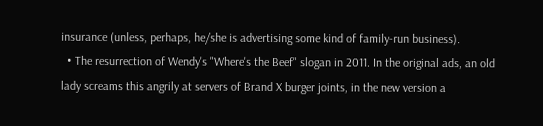insurance (unless, perhaps, he/she is advertising some kind of family-run business).
  • The resurrection of Wendy's "Where's the Beef" slogan in 2011. In the original ads, an old lady screams this angrily at servers of Brand X burger joints, in the new version a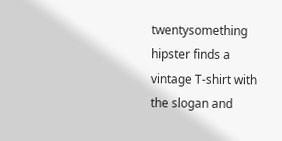twentysomething hipster finds a vintage T-shirt with the slogan and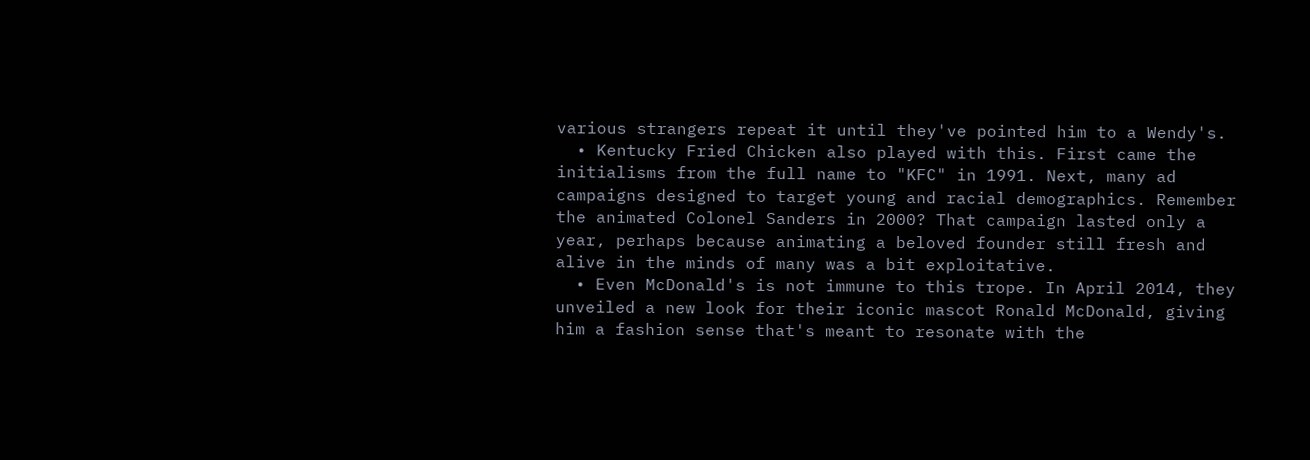various strangers repeat it until they've pointed him to a Wendy's.
  • Kentucky Fried Chicken also played with this. First came the initialisms from the full name to "KFC" in 1991. Next, many ad campaigns designed to target young and racial demographics. Remember the animated Colonel Sanders in 2000? That campaign lasted only a year, perhaps because animating a beloved founder still fresh and alive in the minds of many was a bit exploitative.
  • Even McDonald's is not immune to this trope. In April 2014, they unveiled a new look for their iconic mascot Ronald McDonald, giving him a fashion sense that's meant to resonate with the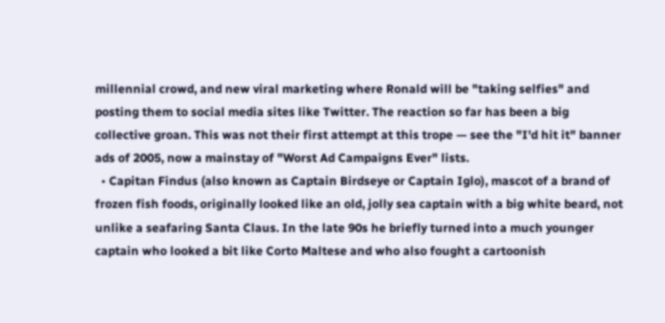millennial crowd, and new viral marketing where Ronald will be "taking selfies" and posting them to social media sites like Twitter. The reaction so far has been a big collective groan. This was not their first attempt at this trope — see the "I'd hit it" banner ads of 2005, now a mainstay of "Worst Ad Campaigns Ever" lists.
  • Capitan Findus (also known as Captain Birdseye or Captain Iglo), mascot of a brand of frozen fish foods, originally looked like an old, jolly sea captain with a big white beard, not unlike a seafaring Santa Claus. In the late 90s he briefly turned into a much younger captain who looked a bit like Corto Maltese and who also fought a cartoonish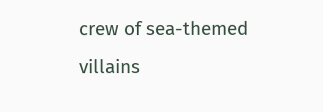crew of sea-themed villains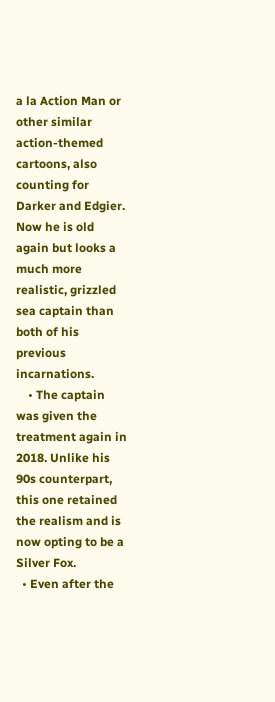a la Action Man or other similar action-themed cartoons, also counting for Darker and Edgier. Now he is old again but looks a much more realistic, grizzled sea captain than both of his previous incarnations.
    • The captain was given the treatment again in 2018. Unlike his 90s counterpart, this one retained the realism and is now opting to be a Silver Fox.
  • Even after the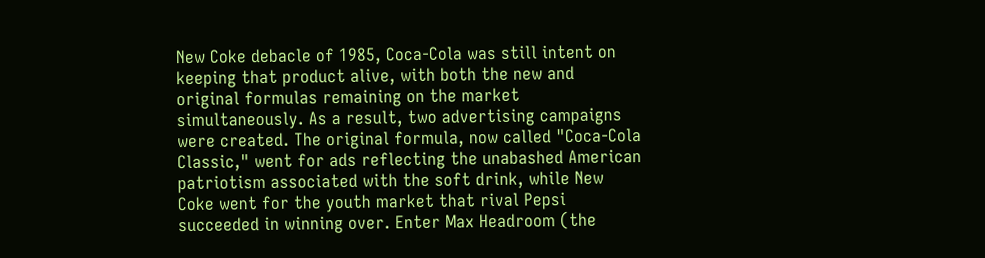New Coke debacle of 1985, Coca-Cola was still intent on keeping that product alive, with both the new and original formulas remaining on the market simultaneously. As a result, two advertising campaigns were created. The original formula, now called "Coca-Cola Classic," went for ads reflecting the unabashed American patriotism associated with the soft drink, while New Coke went for the youth market that rival Pepsi succeeded in winning over. Enter Max Headroom (the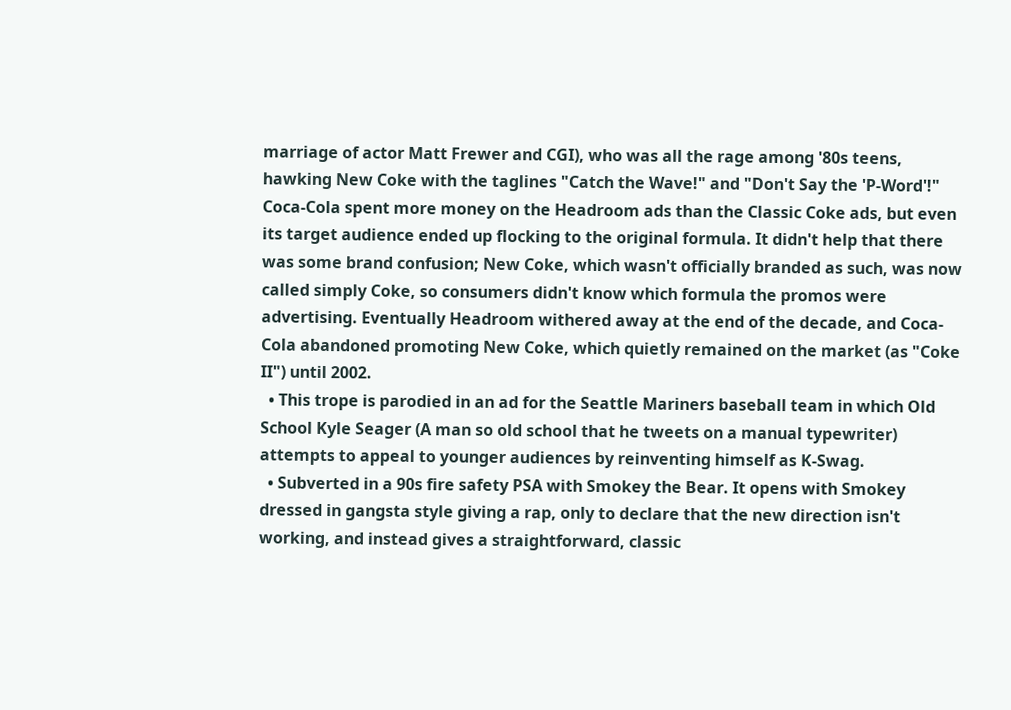marriage of actor Matt Frewer and CGI), who was all the rage among '80s teens, hawking New Coke with the taglines "Catch the Wave!" and "Don't Say the 'P-Word'!" Coca-Cola spent more money on the Headroom ads than the Classic Coke ads, but even its target audience ended up flocking to the original formula. It didn't help that there was some brand confusion; New Coke, which wasn't officially branded as such, was now called simply Coke, so consumers didn't know which formula the promos were advertising. Eventually Headroom withered away at the end of the decade, and Coca-Cola abandoned promoting New Coke, which quietly remained on the market (as "Coke II") until 2002.
  • This trope is parodied in an ad for the Seattle Mariners baseball team in which Old School Kyle Seager (A man so old school that he tweets on a manual typewriter) attempts to appeal to younger audiences by reinventing himself as K-Swag.
  • Subverted in a 90s fire safety PSA with Smokey the Bear. It opens with Smokey dressed in gangsta style giving a rap, only to declare that the new direction isn't working, and instead gives a straightforward, classic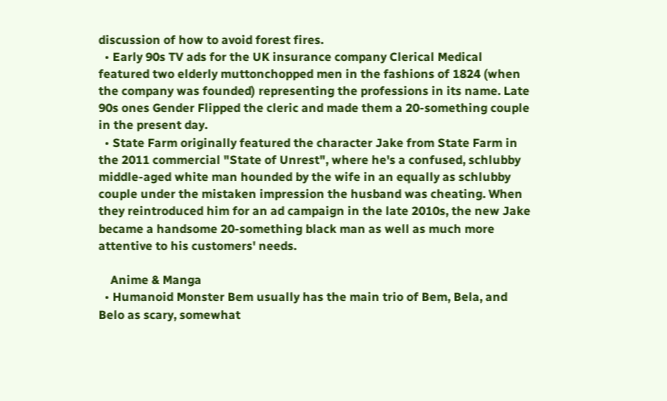discussion of how to avoid forest fires.
  • Early 90s TV ads for the UK insurance company Clerical Medical featured two elderly muttonchopped men in the fashions of 1824 (when the company was founded) representing the professions in its name. Late 90s ones Gender Flipped the cleric and made them a 20-something couple in the present day.
  • State Farm originally featured the character Jake from State Farm in the 2011 commercial "State of Unrest", where he's a confused, schlubby middle-aged white man hounded by the wife in an equally as schlubby couple under the mistaken impression the husband was cheating. When they reintroduced him for an ad campaign in the late 2010s, the new Jake became a handsome 20-something black man as well as much more attentive to his customers' needs.

    Anime & Manga
  • Humanoid Monster Bem usually has the main trio of Bem, Bela, and Belo as scary, somewhat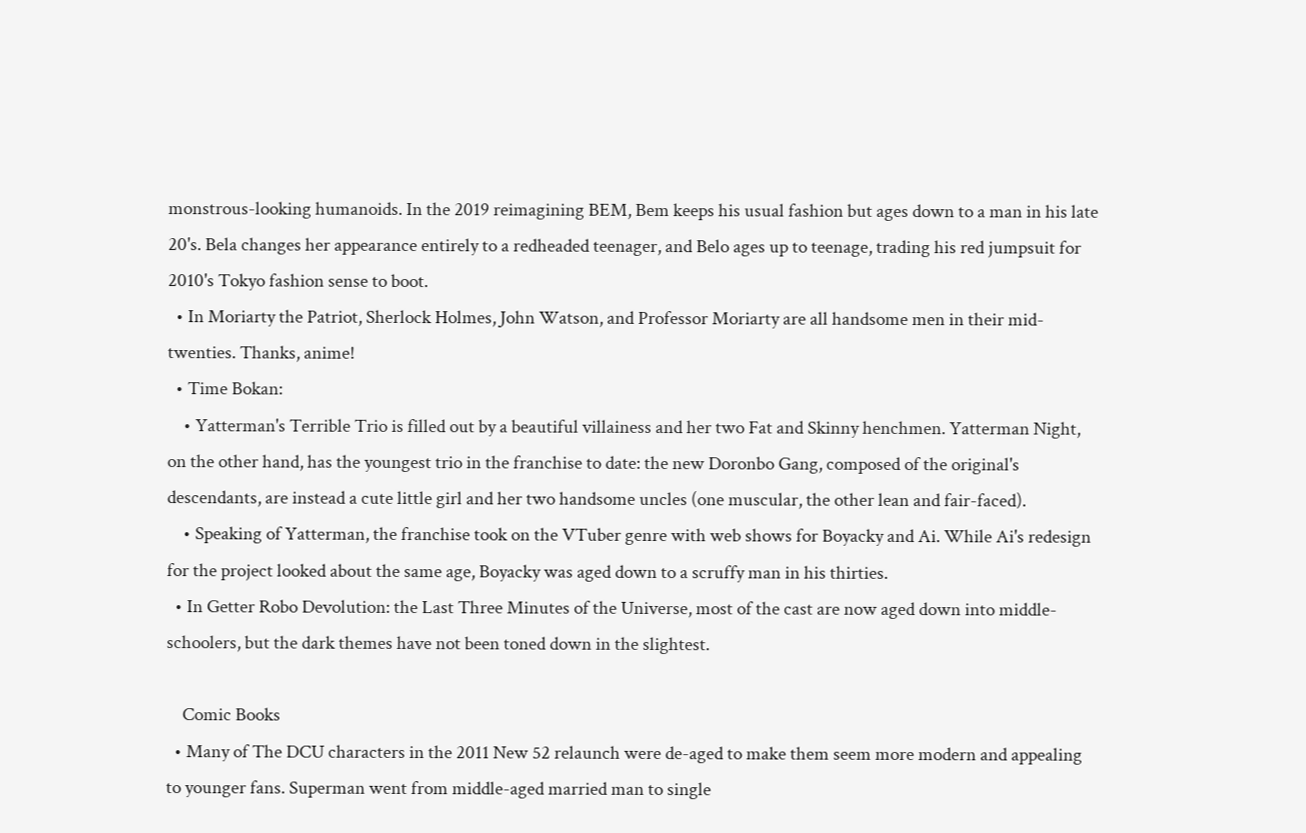monstrous-looking humanoids. In the 2019 reimagining BEM, Bem keeps his usual fashion but ages down to a man in his late 20's. Bela changes her appearance entirely to a redheaded teenager, and Belo ages up to teenage, trading his red jumpsuit for 2010's Tokyo fashion sense to boot.
  • In Moriarty the Patriot, Sherlock Holmes, John Watson, and Professor Moriarty are all handsome men in their mid-twenties. Thanks, anime!
  • Time Bokan:
    • Yatterman's Terrible Trio is filled out by a beautiful villainess and her two Fat and Skinny henchmen. Yatterman Night, on the other hand, has the youngest trio in the franchise to date: the new Doronbo Gang, composed of the original's descendants, are instead a cute little girl and her two handsome uncles (one muscular, the other lean and fair-faced).
    • Speaking of Yatterman, the franchise took on the VTuber genre with web shows for Boyacky and Ai. While Ai's redesign for the project looked about the same age, Boyacky was aged down to a scruffy man in his thirties.
  • In Getter Robo Devolution: the Last Three Minutes of the Universe, most of the cast are now aged down into middle-schoolers, but the dark themes have not been toned down in the slightest.

    Comic Books
  • Many of The DCU characters in the 2011 New 52 relaunch were de-aged to make them seem more modern and appealing to younger fans. Superman went from middle-aged married man to single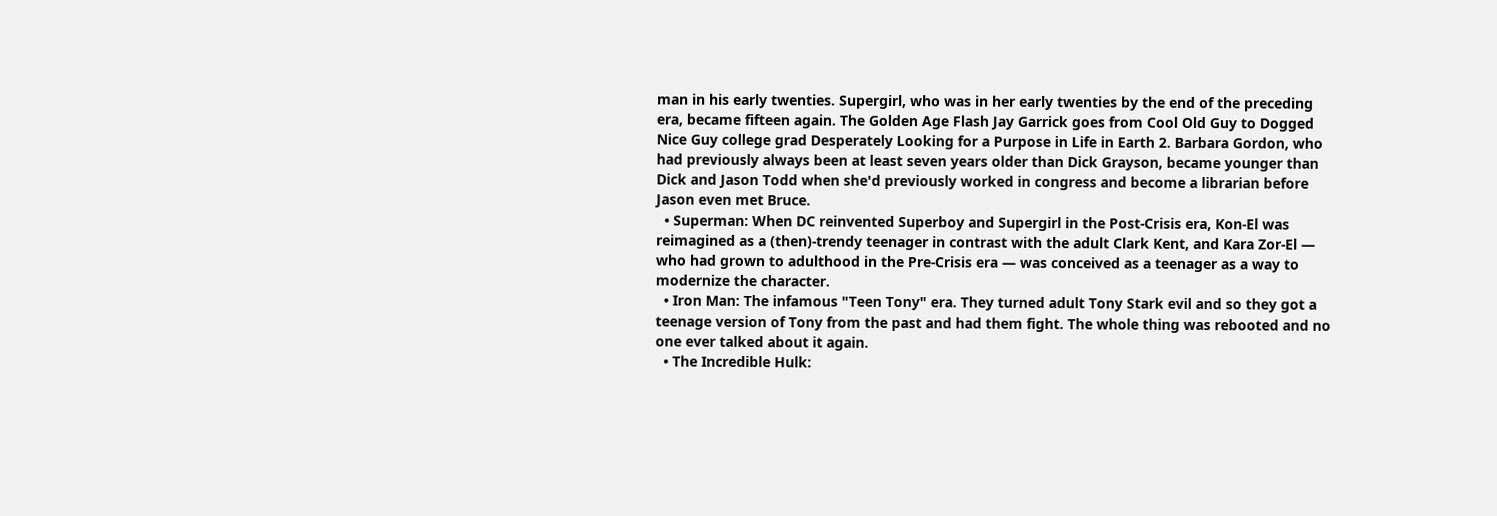man in his early twenties. Supergirl, who was in her early twenties by the end of the preceding era, became fifteen again. The Golden Age Flash Jay Garrick goes from Cool Old Guy to Dogged Nice Guy college grad Desperately Looking for a Purpose in Life in Earth 2. Barbara Gordon, who had previously always been at least seven years older than Dick Grayson, became younger than Dick and Jason Todd when she'd previously worked in congress and become a librarian before Jason even met Bruce.
  • Superman: When DC reinvented Superboy and Supergirl in the Post-Crisis era, Kon-El was reimagined as a (then)-trendy teenager in contrast with the adult Clark Kent, and Kara Zor-El — who had grown to adulthood in the Pre-Crisis era — was conceived as a teenager as a way to modernize the character.
  • Iron Man: The infamous "Teen Tony" era. They turned adult Tony Stark evil and so they got a teenage version of Tony from the past and had them fight. The whole thing was rebooted and no one ever talked about it again.
  • The Incredible Hulk: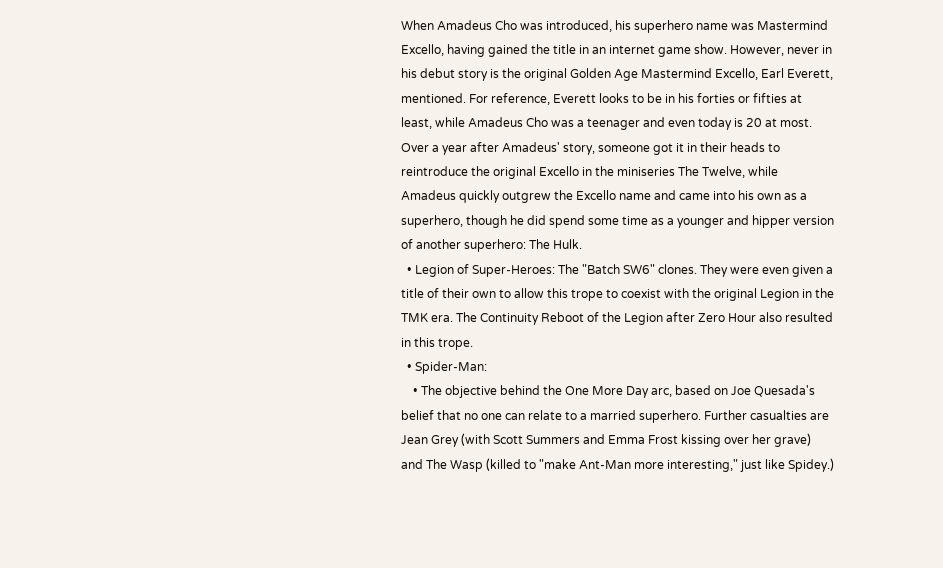When Amadeus Cho was introduced, his superhero name was Mastermind Excello, having gained the title in an internet game show. However, never in his debut story is the original Golden Age Mastermind Excello, Earl Everett, mentioned. For reference, Everett looks to be in his forties or fifties at least, while Amadeus Cho was a teenager and even today is 20 at most. Over a year after Amadeus' story, someone got it in their heads to reintroduce the original Excello in the miniseries The Twelve, while Amadeus quickly outgrew the Excello name and came into his own as a superhero, though he did spend some time as a younger and hipper version of another superhero: The Hulk.
  • Legion of Super-Heroes: The "Batch SW6" clones. They were even given a title of their own to allow this trope to coexist with the original Legion in the TMK era. The Continuity Reboot of the Legion after Zero Hour also resulted in this trope.
  • Spider-Man:
    • The objective behind the One More Day arc, based on Joe Quesada's belief that no one can relate to a married superhero. Further casualties are Jean Grey (with Scott Summers and Emma Frost kissing over her grave) and The Wasp (killed to "make Ant-Man more interesting," just like Spidey.)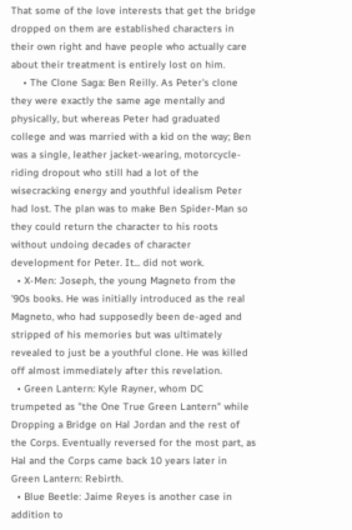That some of the love interests that get the bridge dropped on them are established characters in their own right and have people who actually care about their treatment is entirely lost on him.
    • The Clone Saga: Ben Reilly. As Peter's clone they were exactly the same age mentally and physically, but whereas Peter had graduated college and was married with a kid on the way; Ben was a single, leather jacket-wearing, motorcycle-riding dropout who still had a lot of the wisecracking energy and youthful idealism Peter had lost. The plan was to make Ben Spider-Man so they could return the character to his roots without undoing decades of character development for Peter. It... did not work.
  • X-Men: Joseph, the young Magneto from the '90s books. He was initially introduced as the real Magneto, who had supposedly been de-aged and stripped of his memories but was ultimately revealed to just be a youthful clone. He was killed off almost immediately after this revelation.
  • Green Lantern: Kyle Rayner, whom DC trumpeted as "the One True Green Lantern" while Dropping a Bridge on Hal Jordan and the rest of the Corps. Eventually reversed for the most part, as Hal and the Corps came back 10 years later in Green Lantern: Rebirth.
  • Blue Beetle: Jaime Reyes is another case in addition to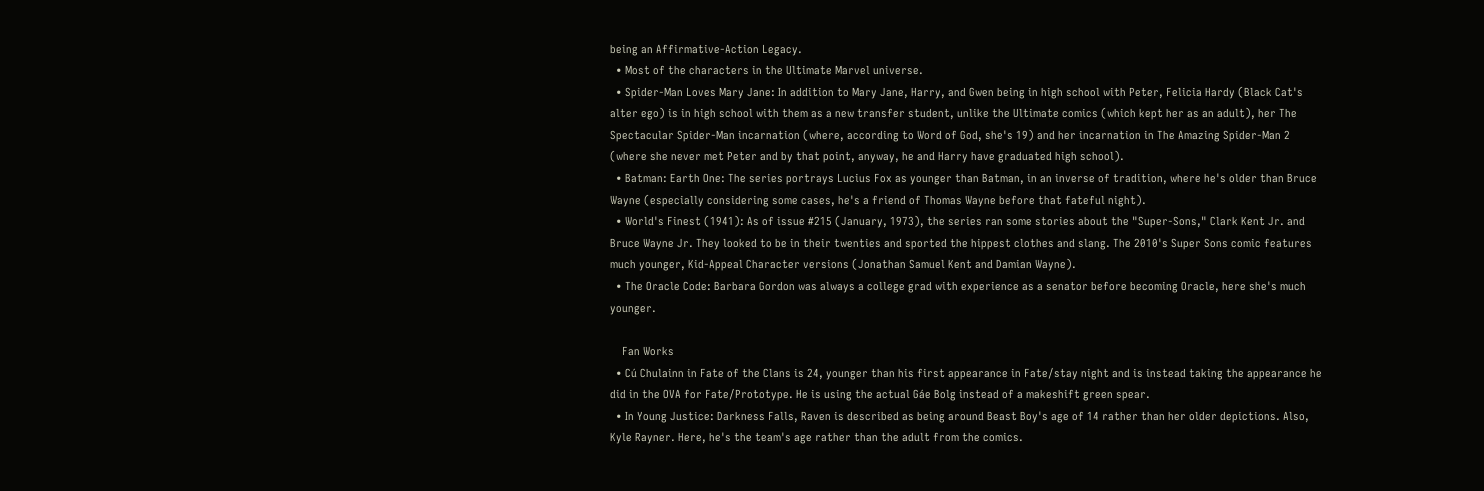being an Affirmative-Action Legacy.
  • Most of the characters in the Ultimate Marvel universe.
  • Spider-Man Loves Mary Jane: In addition to Mary Jane, Harry, and Gwen being in high school with Peter, Felicia Hardy (Black Cat's alter ego) is in high school with them as a new transfer student, unlike the Ultimate comics (which kept her as an adult), her The Spectacular Spider-Man incarnation (where, according to Word of God, she's 19) and her incarnation in The Amazing Spider-Man 2 (where she never met Peter and by that point, anyway, he and Harry have graduated high school).
  • Batman: Earth One: The series portrays Lucius Fox as younger than Batman, in an inverse of tradition, where he's older than Bruce Wayne (especially considering some cases, he's a friend of Thomas Wayne before that fateful night).
  • World's Finest (1941): As of issue #215 (January, 1973), the series ran some stories about the "Super-Sons," Clark Kent Jr. and Bruce Wayne Jr. They looked to be in their twenties and sported the hippest clothes and slang. The 2010's Super Sons comic features much younger, Kid-Appeal Character versions (Jonathan Samuel Kent and Damian Wayne).
  • The Oracle Code: Barbara Gordon was always a college grad with experience as a senator before becoming Oracle, here she's much younger.

    Fan Works
  • Cú Chulainn in Fate of the Clans is 24, younger than his first appearance in Fate/stay night and is instead taking the appearance he did in the OVA for Fate/Prototype. He is using the actual Gáe Bolg instead of a makeshift green spear.
  • In Young Justice: Darkness Falls, Raven is described as being around Beast Boy's age of 14 rather than her older depictions. Also, Kyle Rayner. Here, he's the team's age rather than the adult from the comics.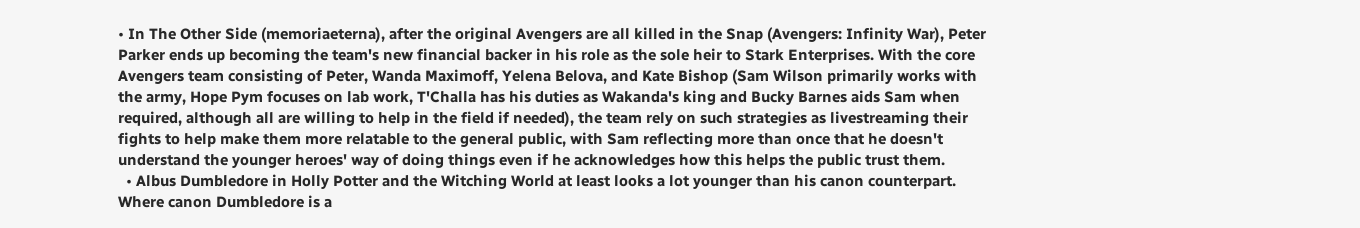• In The Other Side (memoriaeterna), after the original Avengers are all killed in the Snap (Avengers: Infinity War), Peter Parker ends up becoming the team's new financial backer in his role as the sole heir to Stark Enterprises. With the core Avengers team consisting of Peter, Wanda Maximoff, Yelena Belova, and Kate Bishop (Sam Wilson primarily works with the army, Hope Pym focuses on lab work, T'Challa has his duties as Wakanda's king and Bucky Barnes aids Sam when required, although all are willing to help in the field if needed), the team rely on such strategies as livestreaming their fights to help make them more relatable to the general public, with Sam reflecting more than once that he doesn't understand the younger heroes' way of doing things even if he acknowledges how this helps the public trust them.
  • Albus Dumbledore in Holly Potter and the Witching World at least looks a lot younger than his canon counterpart. Where canon Dumbledore is a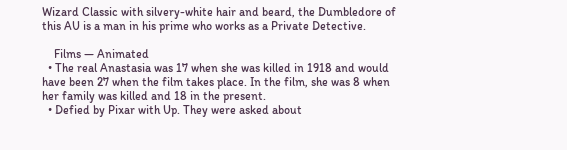Wizard Classic with silvery-white hair and beard, the Dumbledore of this AU is a man in his prime who works as a Private Detective.

    Films — Animated
  • The real Anastasia was 17 when she was killed in 1918 and would have been 27 when the film takes place. In the film, she was 8 when her family was killed and 18 in the present.
  • Defied by Pixar with Up. They were asked about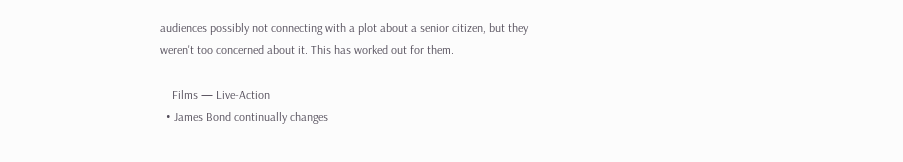audiences possibly not connecting with a plot about a senior citizen, but they weren't too concerned about it. This has worked out for them.

    Films — Live-Action
  • James Bond continually changes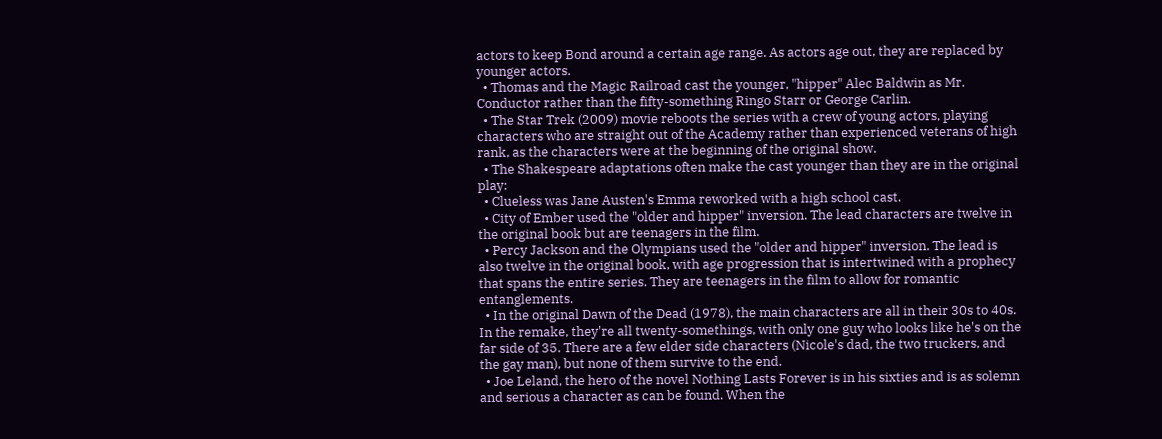actors to keep Bond around a certain age range. As actors age out, they are replaced by younger actors.
  • Thomas and the Magic Railroad cast the younger, "hipper" Alec Baldwin as Mr. Conductor rather than the fifty-something Ringo Starr or George Carlin.
  • The Star Trek (2009) movie reboots the series with a crew of young actors, playing characters who are straight out of the Academy rather than experienced veterans of high rank, as the characters were at the beginning of the original show.
  • The Shakespeare adaptations often make the cast younger than they are in the original play:
  • Clueless was Jane Austen's Emma reworked with a high school cast.
  • City of Ember used the "older and hipper" inversion. The lead characters are twelve in the original book but are teenagers in the film.
  • Percy Jackson and the Olympians used the "older and hipper" inversion. The lead is also twelve in the original book, with age progression that is intertwined with a prophecy that spans the entire series. They are teenagers in the film to allow for romantic entanglements.
  • In the original Dawn of the Dead (1978), the main characters are all in their 30s to 40s. In the remake, they're all twenty-somethings, with only one guy who looks like he's on the far side of 35. There are a few elder side characters (Nicole's dad, the two truckers, and the gay man), but none of them survive to the end.
  • Joe Leland, the hero of the novel Nothing Lasts Forever is in his sixties and is as solemn and serious a character as can be found. When the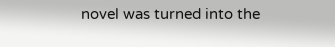novel was turned into the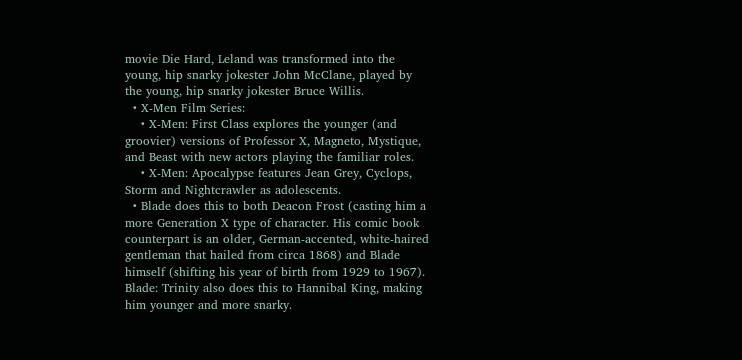movie Die Hard, Leland was transformed into the young, hip snarky jokester John McClane, played by the young, hip snarky jokester Bruce Willis.
  • X-Men Film Series:
    • X-Men: First Class explores the younger (and groovier) versions of Professor X, Magneto, Mystique, and Beast with new actors playing the familiar roles.
    • X-Men: Apocalypse features Jean Grey, Cyclops, Storm and Nightcrawler as adolescents.
  • Blade does this to both Deacon Frost (casting him a more Generation X type of character. His comic book counterpart is an older, German-accented, white-haired gentleman that hailed from circa 1868) and Blade himself (shifting his year of birth from 1929 to 1967). Blade: Trinity also does this to Hannibal King, making him younger and more snarky.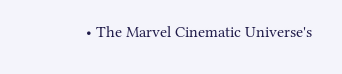• The Marvel Cinematic Universe's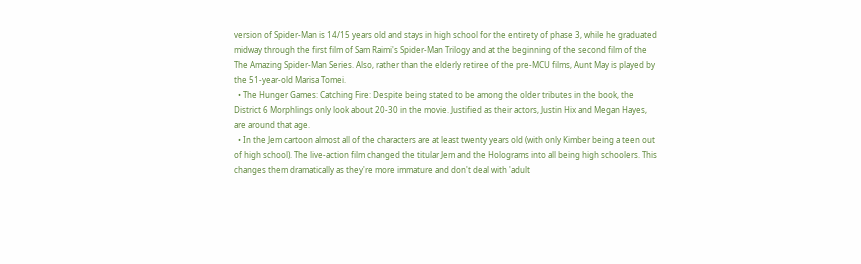version of Spider-Man is 14/15 years old and stays in high school for the entirety of phase 3, while he graduated midway through the first film of Sam Raimi's Spider-Man Trilogy and at the beginning of the second film of the The Amazing Spider-Man Series. Also, rather than the elderly retiree of the pre-MCU films, Aunt May is played by the 51-year-old Marisa Tomei.
  • The Hunger Games: Catching Fire: Despite being stated to be among the older tributes in the book, the District 6 Morphlings only look about 20-30 in the movie. Justified as their actors, Justin Hix and Megan Hayes, are around that age.
  • In the Jem cartoon almost all of the characters are at least twenty years old (with only Kimber being a teen out of high school). The live-action film changed the titular Jem and the Holograms into all being high schoolers. This changes them dramatically as they're more immature and don't deal with 'adult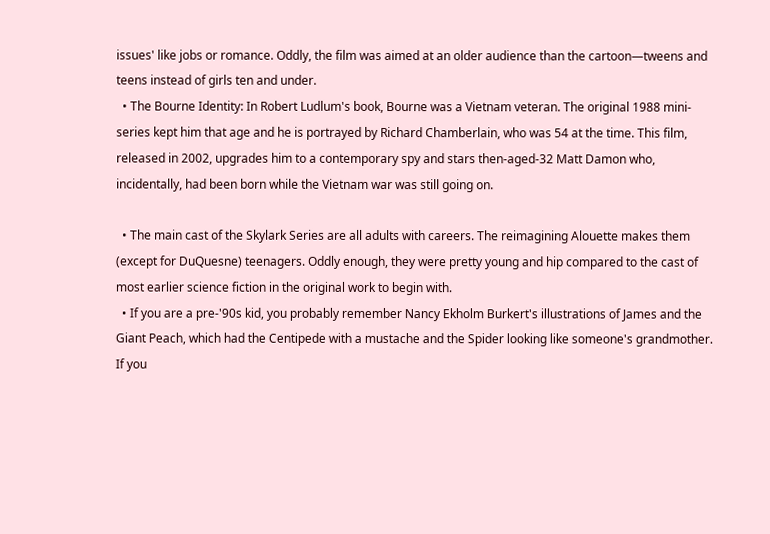issues' like jobs or romance. Oddly, the film was aimed at an older audience than the cartoon—tweens and teens instead of girls ten and under.
  • The Bourne Identity: In Robert Ludlum's book, Bourne was a Vietnam veteran. The original 1988 mini-series kept him that age and he is portrayed by Richard Chamberlain, who was 54 at the time. This film, released in 2002, upgrades him to a contemporary spy and stars then-aged-32 Matt Damon who, incidentally, had been born while the Vietnam war was still going on.

  • The main cast of the Skylark Series are all adults with careers. The reimagining Alouette makes them (except for DuQuesne) teenagers. Oddly enough, they were pretty young and hip compared to the cast of most earlier science fiction in the original work to begin with.
  • If you are a pre-'90s kid, you probably remember Nancy Ekholm Burkert's illustrations of James and the Giant Peach, which had the Centipede with a mustache and the Spider looking like someone's grandmother. If you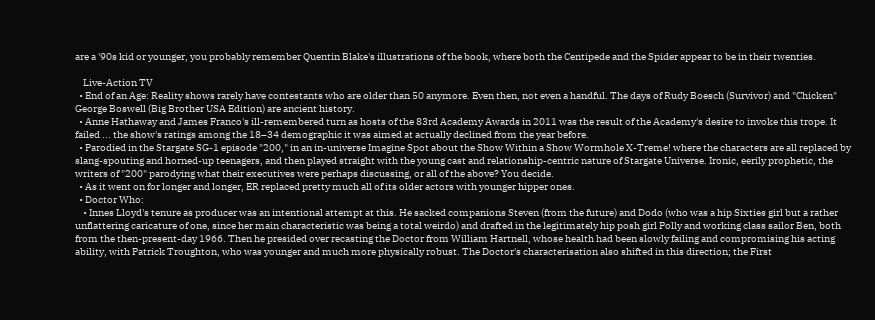are a '90s kid or younger, you probably remember Quentin Blake's illustrations of the book, where both the Centipede and the Spider appear to be in their twenties.

    Live-Action TV
  • End of an Age: Reality shows rarely have contestants who are older than 50 anymore. Even then, not even a handful. The days of Rudy Boesch (Survivor) and "Chicken" George Boswell (Big Brother USA Edition) are ancient history.
  • Anne Hathaway and James Franco's ill-remembered turn as hosts of the 83rd Academy Awards in 2011 was the result of the Academy's desire to invoke this trope. It failed ... the show's ratings among the 18–34 demographic it was aimed at actually declined from the year before.
  • Parodied in the Stargate SG-1 episode "200," in an in-universe Imagine Spot about the Show Within a Show Wormhole X-Treme! where the characters are all replaced by slang-spouting and horned-up teenagers, and then played straight with the young cast and relationship-centric nature of Stargate Universe. Ironic, eerily prophetic, the writers of "200" parodying what their executives were perhaps discussing, or all of the above? You decide.
  • As it went on for longer and longer, ER replaced pretty much all of its older actors with younger hipper ones.
  • Doctor Who:
    • Innes Lloyd's tenure as producer was an intentional attempt at this. He sacked companions Steven (from the future) and Dodo (who was a hip Sixties girl but a rather unflattering caricature of one, since her main characteristic was being a total weirdo) and drafted in the legitimately hip posh girl Polly and working class sailor Ben, both from the then-present-day 1966. Then he presided over recasting the Doctor from William Hartnell, whose health had been slowly failing and compromising his acting ability, with Patrick Troughton, who was younger and much more physically robust. The Doctor's characterisation also shifted in this direction; the First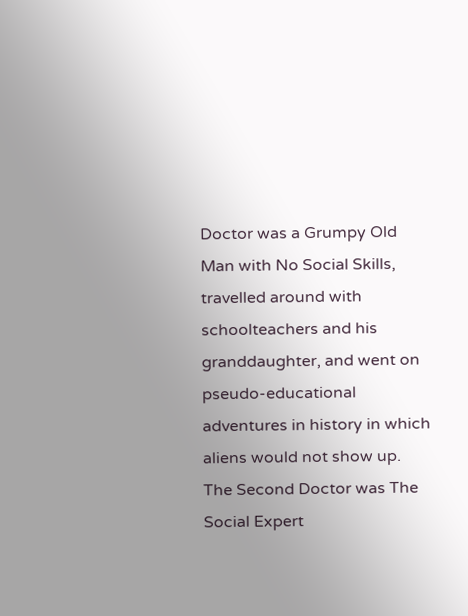Doctor was a Grumpy Old Man with No Social Skills, travelled around with schoolteachers and his granddaughter, and went on pseudo-educational adventures in history in which aliens would not show up. The Second Doctor was The Social Expert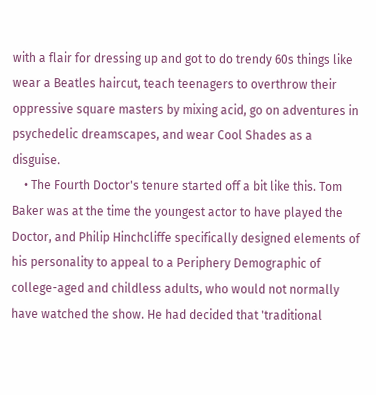with a flair for dressing up and got to do trendy 60s things like wear a Beatles haircut, teach teenagers to overthrow their oppressive square masters by mixing acid, go on adventures in psychedelic dreamscapes, and wear Cool Shades as a disguise.
    • The Fourth Doctor's tenure started off a bit like this. Tom Baker was at the time the youngest actor to have played the Doctor, and Philip Hinchcliffe specifically designed elements of his personality to appeal to a Periphery Demographic of college-aged and childless adults, who would not normally have watched the show. He had decided that 'traditional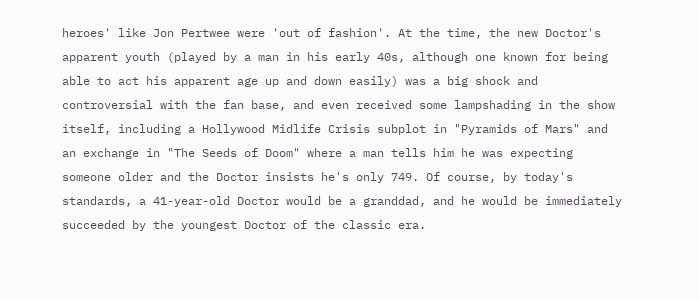heroes' like Jon Pertwee were 'out of fashion'. At the time, the new Doctor's apparent youth (played by a man in his early 40s, although one known for being able to act his apparent age up and down easily) was a big shock and controversial with the fan base, and even received some lampshading in the show itself, including a Hollywood Midlife Crisis subplot in "Pyramids of Mars" and an exchange in "The Seeds of Doom" where a man tells him he was expecting someone older and the Doctor insists he's only 749. Of course, by today's standards, a 41-year-old Doctor would be a granddad, and he would be immediately succeeded by the youngest Doctor of the classic era.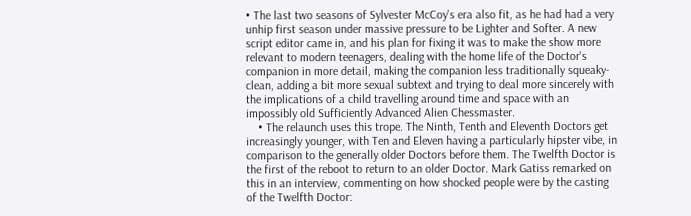• The last two seasons of Sylvester McCoy's era also fit, as he had had a very unhip first season under massive pressure to be Lighter and Softer. A new script editor came in, and his plan for fixing it was to make the show more relevant to modern teenagers, dealing with the home life of the Doctor's companion in more detail, making the companion less traditionally squeaky-clean, adding a bit more sexual subtext and trying to deal more sincerely with the implications of a child travelling around time and space with an impossibly old Sufficiently Advanced Alien Chessmaster.
    • The relaunch uses this trope. The Ninth, Tenth and Eleventh Doctors get increasingly younger, with Ten and Eleven having a particularly hipster vibe, in comparison to the generally older Doctors before them. The Twelfth Doctor is the first of the reboot to return to an older Doctor. Mark Gatiss remarked on this in an interview, commenting on how shocked people were by the casting of the Twelfth Doctor: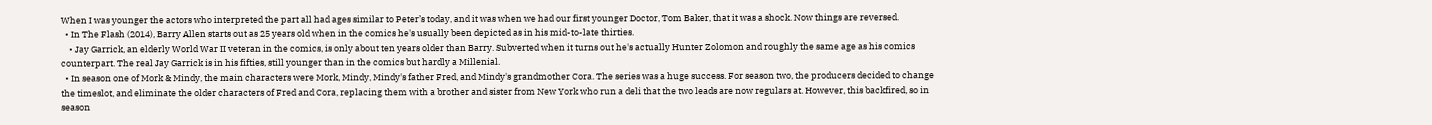When I was younger the actors who interpreted the part all had ages similar to Peter’s today, and it was when we had our first younger Doctor, Tom Baker, that it was a shock. Now things are reversed.
  • In The Flash (2014), Barry Allen starts out as 25 years old when in the comics he's usually been depicted as in his mid-to-late thirties.
    • Jay Garrick, an elderly World War II veteran in the comics, is only about ten years older than Barry. Subverted when it turns out he's actually Hunter Zolomon and roughly the same age as his comics counterpart. The real Jay Garrick is in his fifties, still younger than in the comics but hardly a Millenial.
  • In season one of Mork & Mindy, the main characters were Mork, Mindy, Mindy's father Fred, and Mindy's grandmother Cora. The series was a huge success. For season two, the producers decided to change the timeslot, and eliminate the older characters of Fred and Cora, replacing them with a brother and sister from New York who run a deli that the two leads are now regulars at. However, this backfired, so in season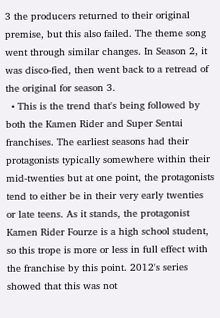3 the producers returned to their original premise, but this also failed. The theme song went through similar changes. In Season 2, it was disco-fied, then went back to a retread of the original for season 3.
  • This is the trend that's being followed by both the Kamen Rider and Super Sentai franchises. The earliest seasons had their protagonists typically somewhere within their mid-twenties but at one point, the protagonists tend to either be in their very early twenties or late teens. As it stands, the protagonist Kamen Rider Fourze is a high school student, so this trope is more or less in full effect with the franchise by this point. 2012's series showed that this was not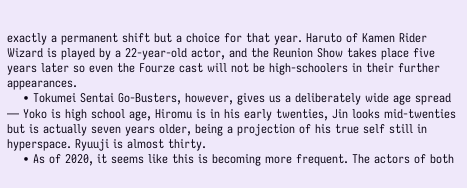exactly a permanent shift but a choice for that year. Haruto of Kamen Rider Wizard is played by a 22-year-old actor, and the Reunion Show takes place five years later so even the Fourze cast will not be high-schoolers in their further appearances.
    • Tokumei Sentai Go-Busters, however, gives us a deliberately wide age spread — Yoko is high school age, Hiromu is in his early twenties, Jin looks mid-twenties but is actually seven years older, being a projection of his true self still in hyperspace. Ryuuji is almost thirty.
    • As of 2020, it seems like this is becoming more frequent. The actors of both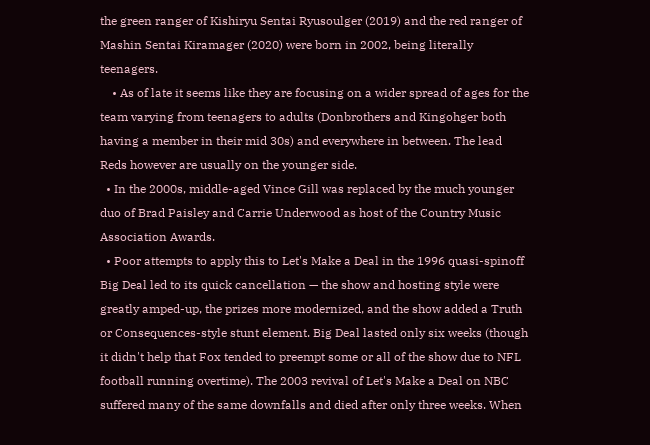the green ranger of Kishiryu Sentai Ryusoulger (2019) and the red ranger of Mashin Sentai Kiramager (2020) were born in 2002, being literally teenagers.
    • As of late it seems like they are focusing on a wider spread of ages for the team varying from teenagers to adults (Donbrothers and Kingohger both having a member in their mid 30s) and everywhere in between. The lead Reds however are usually on the younger side.
  • In the 2000s, middle-aged Vince Gill was replaced by the much younger duo of Brad Paisley and Carrie Underwood as host of the Country Music Association Awards.
  • Poor attempts to apply this to Let's Make a Deal in the 1996 quasi-spinoff Big Deal led to its quick cancellation — the show and hosting style were greatly amped-up, the prizes more modernized, and the show added a Truth or Consequences-style stunt element. Big Deal lasted only six weeks (though it didn't help that Fox tended to preempt some or all of the show due to NFL football running overtime). The 2003 revival of Let's Make a Deal on NBC suffered many of the same downfalls and died after only three weeks. When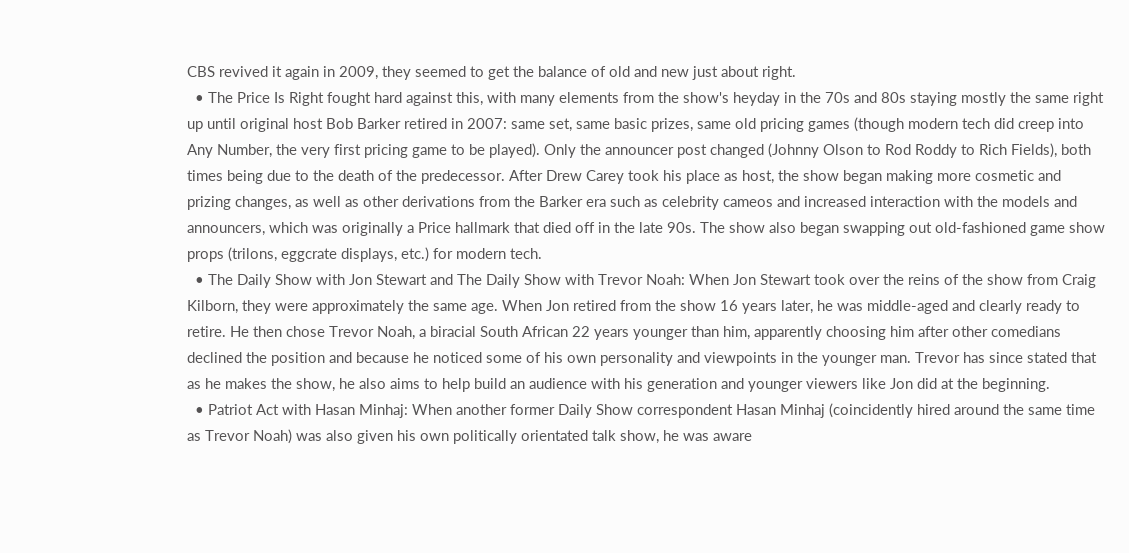CBS revived it again in 2009, they seemed to get the balance of old and new just about right.
  • The Price Is Right fought hard against this, with many elements from the show's heyday in the 70s and 80s staying mostly the same right up until original host Bob Barker retired in 2007: same set, same basic prizes, same old pricing games (though modern tech did creep into Any Number, the very first pricing game to be played). Only the announcer post changed (Johnny Olson to Rod Roddy to Rich Fields), both times being due to the death of the predecessor. After Drew Carey took his place as host, the show began making more cosmetic and prizing changes, as well as other derivations from the Barker era such as celebrity cameos and increased interaction with the models and announcers, which was originally a Price hallmark that died off in the late 90s. The show also began swapping out old-fashioned game show props (trilons, eggcrate displays, etc.) for modern tech.
  • The Daily Show with Jon Stewart and The Daily Show with Trevor Noah: When Jon Stewart took over the reins of the show from Craig Kilborn, they were approximately the same age. When Jon retired from the show 16 years later, he was middle-aged and clearly ready to retire. He then chose Trevor Noah, a biracial South African 22 years younger than him, apparently choosing him after other comedians declined the position and because he noticed some of his own personality and viewpoints in the younger man. Trevor has since stated that as he makes the show, he also aims to help build an audience with his generation and younger viewers like Jon did at the beginning.
  • Patriot Act with Hasan Minhaj: When another former Daily Show correspondent Hasan Minhaj (coincidently hired around the same time as Trevor Noah) was also given his own politically orientated talk show, he was aware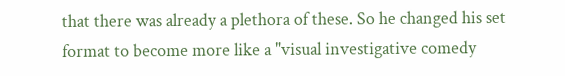that there was already a plethora of these. So he changed his set format to become more like a "visual investigative comedy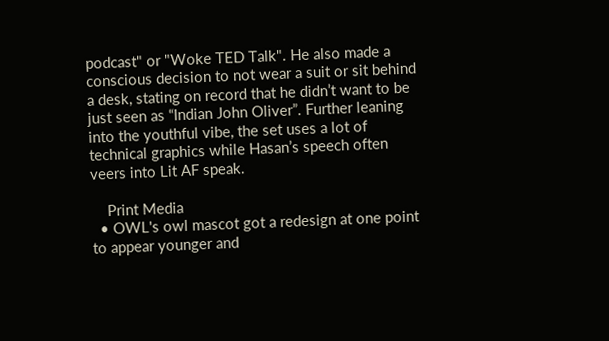podcast" or "Woke TED Talk". He also made a conscious decision to not wear a suit or sit behind a desk, stating on record that he didn’t want to be just seen as “Indian John Oliver”. Further leaning into the youthful vibe, the set uses a lot of technical graphics while Hasan’s speech often veers into Lit AF speak.

    Print Media
  • OWL's owl mascot got a redesign at one point to appear younger and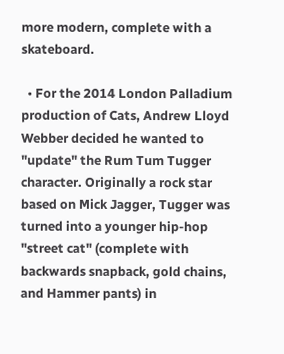more modern, complete with a skateboard.

  • For the 2014 London Palladium production of Cats, Andrew Lloyd Webber decided he wanted to "update" the Rum Tum Tugger character. Originally a rock star based on Mick Jagger, Tugger was turned into a younger hip-hop "street cat" (complete with backwards snapback, gold chains, and Hammer pants) in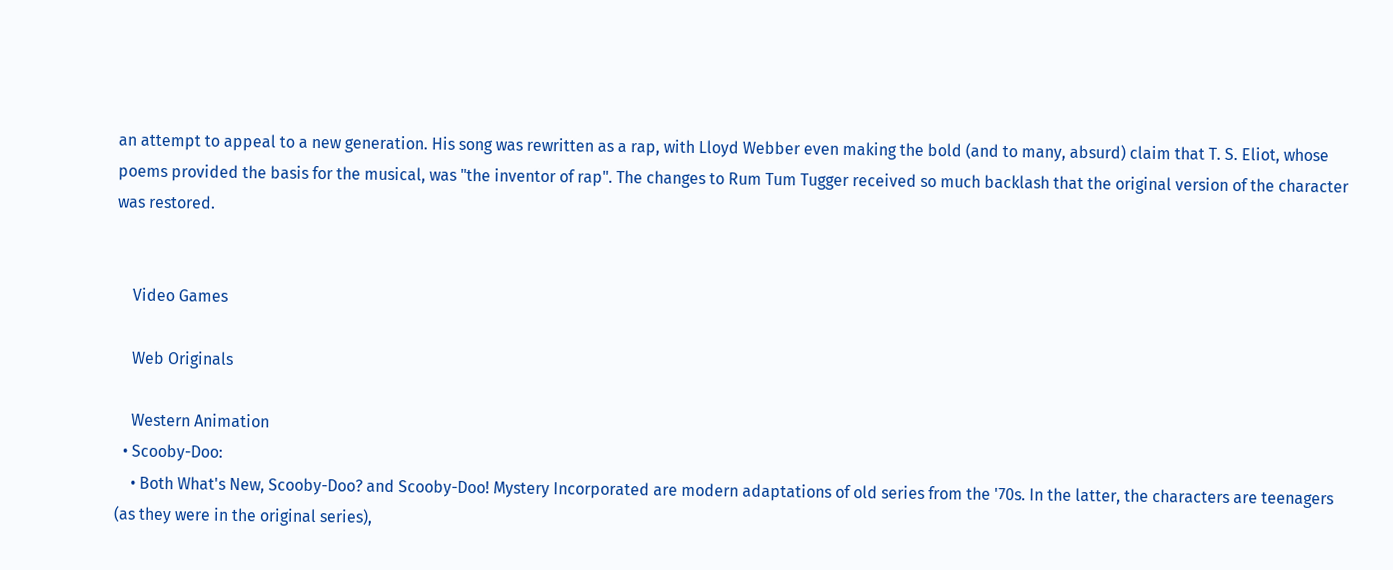an attempt to appeal to a new generation. His song was rewritten as a rap, with Lloyd Webber even making the bold (and to many, absurd) claim that T. S. Eliot, whose poems provided the basis for the musical, was "the inventor of rap". The changes to Rum Tum Tugger received so much backlash that the original version of the character was restored.


    Video Games

    Web Originals

    Western Animation
  • Scooby-Doo:
    • Both What's New, Scooby-Doo? and Scooby-Doo! Mystery Incorporated are modern adaptations of old series from the '70s. In the latter, the characters are teenagers (as they were in the original series),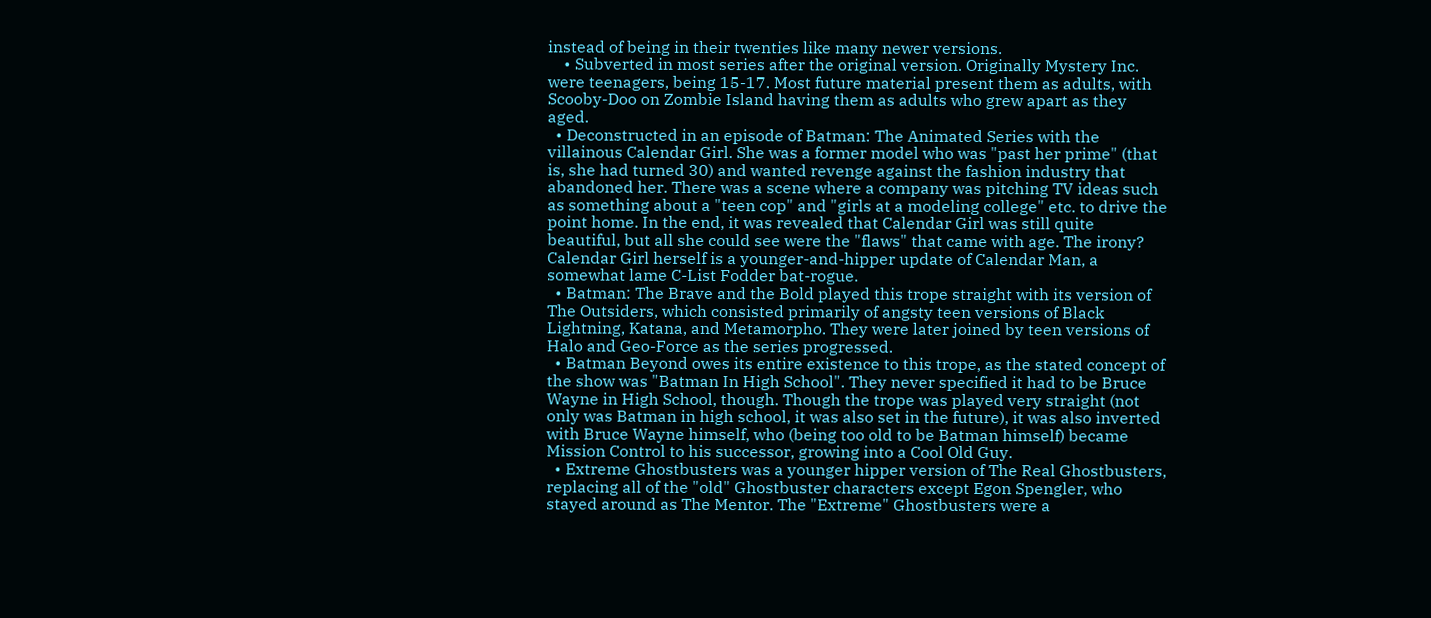instead of being in their twenties like many newer versions.
    • Subverted in most series after the original version. Originally Mystery Inc. were teenagers, being 15-17. Most future material present them as adults, with Scooby-Doo on Zombie Island having them as adults who grew apart as they aged.
  • Deconstructed in an episode of Batman: The Animated Series with the villainous Calendar Girl. She was a former model who was "past her prime" (that is, she had turned 30) and wanted revenge against the fashion industry that abandoned her. There was a scene where a company was pitching TV ideas such as something about a "teen cop" and "girls at a modeling college" etc. to drive the point home. In the end, it was revealed that Calendar Girl was still quite beautiful, but all she could see were the "flaws" that came with age. The irony? Calendar Girl herself is a younger-and-hipper update of Calendar Man, a somewhat lame C-List Fodder bat-rogue.
  • Batman: The Brave and the Bold played this trope straight with its version of The Outsiders, which consisted primarily of angsty teen versions of Black Lightning, Katana, and Metamorpho. They were later joined by teen versions of Halo and Geo-Force as the series progressed.
  • Batman Beyond owes its entire existence to this trope, as the stated concept of the show was "Batman In High School". They never specified it had to be Bruce Wayne in High School, though. Though the trope was played very straight (not only was Batman in high school, it was also set in the future), it was also inverted with Bruce Wayne himself, who (being too old to be Batman himself) became Mission Control to his successor, growing into a Cool Old Guy.
  • Extreme Ghostbusters was a younger hipper version of The Real Ghostbusters, replacing all of the "old" Ghostbuster characters except Egon Spengler, who stayed around as The Mentor. The "Extreme" Ghostbusters were a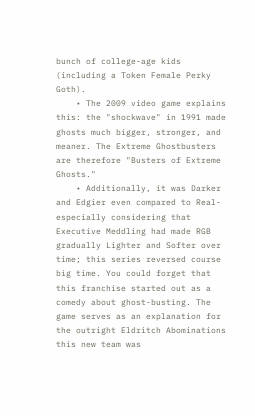bunch of college-age kids (including a Token Female Perky Goth).
    • The 2009 video game explains this: the "shockwave" in 1991 made ghosts much bigger, stronger, and meaner. The Extreme Ghostbusters are therefore "Busters of Extreme Ghosts."
    • Additionally, it was Darker and Edgier even compared to Real- especially considering that Executive Meddling had made RGB gradually Lighter and Softer over time; this series reversed course big time. You could forget that this franchise started out as a comedy about ghost-busting. The game serves as an explanation for the outright Eldritch Abominations this new team was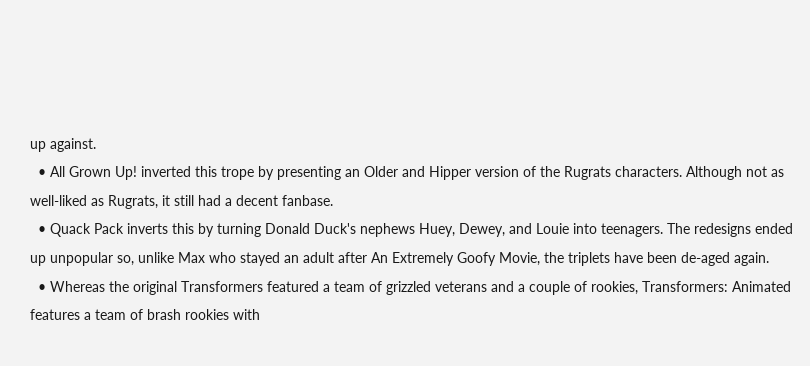up against.
  • All Grown Up! inverted this trope by presenting an Older and Hipper version of the Rugrats characters. Although not as well-liked as Rugrats, it still had a decent fanbase.
  • Quack Pack inverts this by turning Donald Duck's nephews Huey, Dewey, and Louie into teenagers. The redesigns ended up unpopular so, unlike Max who stayed an adult after An Extremely Goofy Movie, the triplets have been de-aged again.
  • Whereas the original Transformers featured a team of grizzled veterans and a couple of rookies, Transformers: Animated features a team of brash rookies with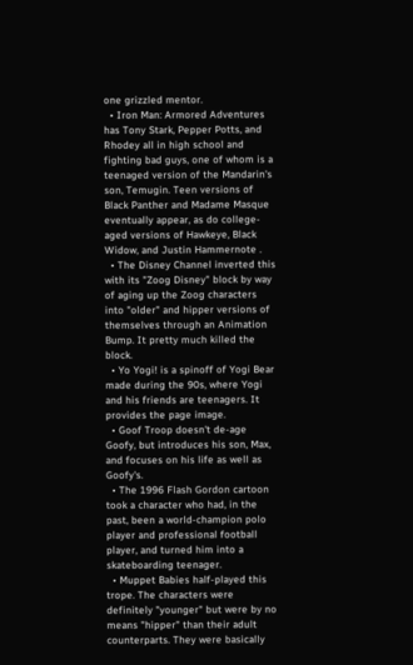one grizzled mentor.
  • Iron Man: Armored Adventures has Tony Stark, Pepper Potts, and Rhodey all in high school and fighting bad guys, one of whom is a teenaged version of the Mandarin's son, Temugin. Teen versions of Black Panther and Madame Masque eventually appear, as do college-aged versions of Hawkeye, Black Widow, and Justin Hammernote .
  • The Disney Channel inverted this with its "Zoog Disney" block by way of aging up the Zoog characters into "older" and hipper versions of themselves through an Animation Bump. It pretty much killed the block.
  • Yo Yogi! is a spinoff of Yogi Bear made during the 90s, where Yogi and his friends are teenagers. It provides the page image.
  • Goof Troop doesn't de-age Goofy, but introduces his son, Max, and focuses on his life as well as Goofy's.
  • The 1996 Flash Gordon cartoon took a character who had, in the past, been a world-champion polo player and professional football player, and turned him into a skateboarding teenager.
  • Muppet Babies half-played this trope. The characters were definitely "younger" but were by no means "hipper" than their adult counterparts. They were basically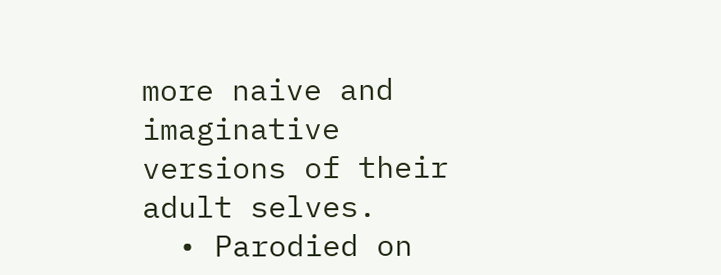more naive and imaginative versions of their adult selves.
  • Parodied on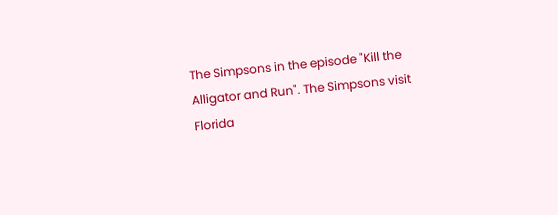The Simpsons in the episode "Kill the Alligator and Run". The Simpsons visit Florida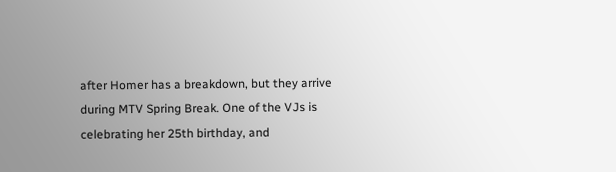after Homer has a breakdown, but they arrive during MTV Spring Break. One of the VJs is celebrating her 25th birthday, and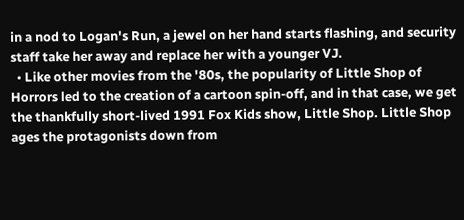in a nod to Logan's Run, a jewel on her hand starts flashing, and security staff take her away and replace her with a younger VJ.
  • Like other movies from the '80s, the popularity of Little Shop of Horrors led to the creation of a cartoon spin-off, and in that case, we get the thankfully short-lived 1991 Fox Kids show, Little Shop. Little Shop ages the protagonists down from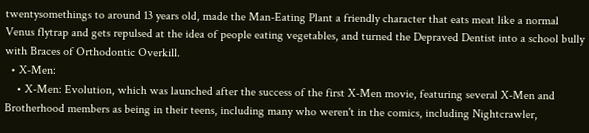twentysomethings to around 13 years old, made the Man-Eating Plant a friendly character that eats meat like a normal Venus flytrap and gets repulsed at the idea of people eating vegetables, and turned the Depraved Dentist into a school bully with Braces of Orthodontic Overkill.
  • X-Men:
    • X-Men: Evolution, which was launched after the success of the first X-Men movie, featuring several X-Men and Brotherhood members as being in their teens, including many who weren't in the comics, including Nightcrawler,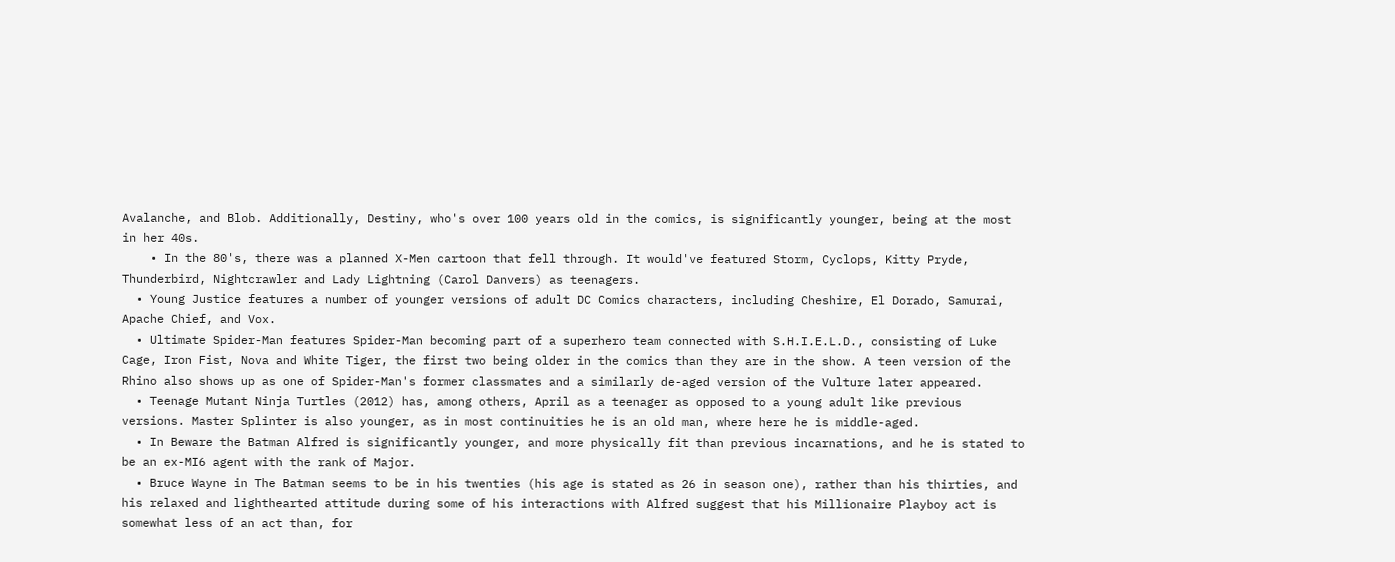Avalanche, and Blob. Additionally, Destiny, who's over 100 years old in the comics, is significantly younger, being at the most in her 40s.
    • In the 80's, there was a planned X-Men cartoon that fell through. It would've featured Storm, Cyclops, Kitty Pryde, Thunderbird, Nightcrawler and Lady Lightning (Carol Danvers) as teenagers.
  • Young Justice features a number of younger versions of adult DC Comics characters, including Cheshire, El Dorado, Samurai, Apache Chief, and Vox.
  • Ultimate Spider-Man features Spider-Man becoming part of a superhero team connected with S.H.I.E.L.D., consisting of Luke Cage, Iron Fist, Nova and White Tiger, the first two being older in the comics than they are in the show. A teen version of the Rhino also shows up as one of Spider-Man's former classmates and a similarly de-aged version of the Vulture later appeared.
  • Teenage Mutant Ninja Turtles (2012) has, among others, April as a teenager as opposed to a young adult like previous versions. Master Splinter is also younger, as in most continuities he is an old man, where here he is middle-aged.
  • In Beware the Batman Alfred is significantly younger, and more physically fit than previous incarnations, and he is stated to be an ex-MI6 agent with the rank of Major.
  • Bruce Wayne in The Batman seems to be in his twenties (his age is stated as 26 in season one), rather than his thirties, and his relaxed and lighthearted attitude during some of his interactions with Alfred suggest that his Millionaire Playboy act is somewhat less of an act than, for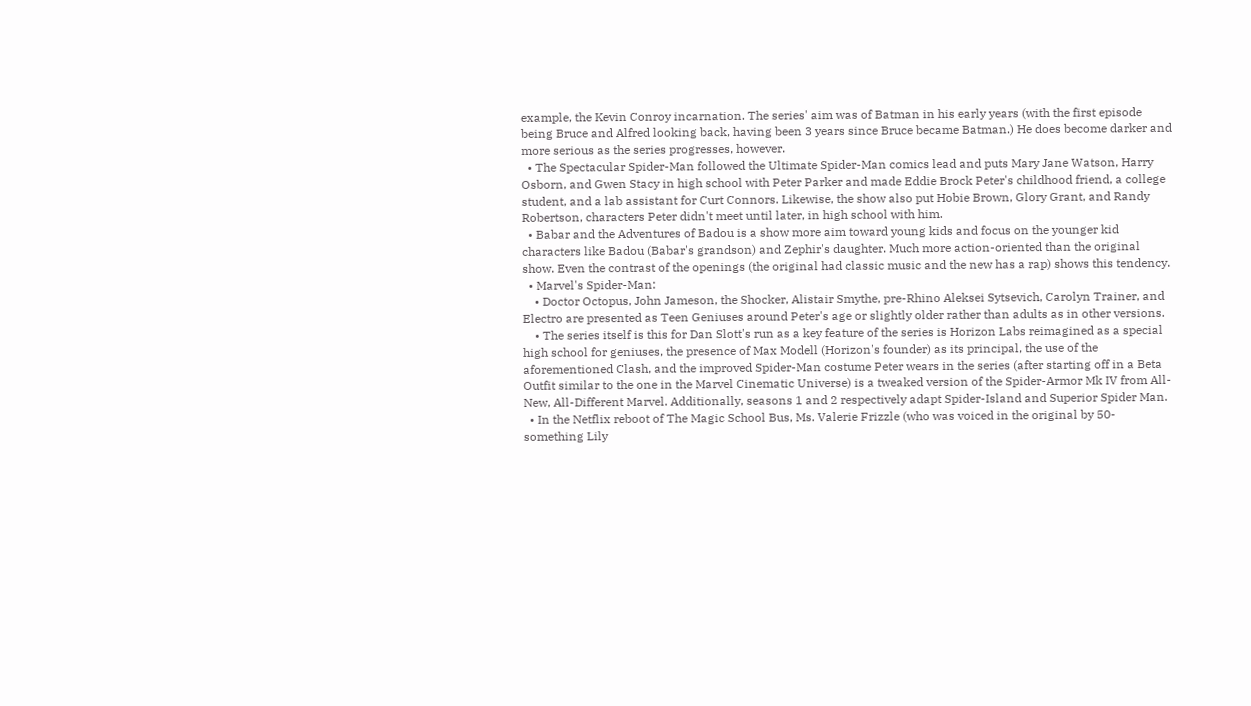example, the Kevin Conroy incarnation. The series' aim was of Batman in his early years (with the first episode being Bruce and Alfred looking back, having been 3 years since Bruce became Batman.) He does become darker and more serious as the series progresses, however.
  • The Spectacular Spider-Man followed the Ultimate Spider-Man comics lead and puts Mary Jane Watson, Harry Osborn, and Gwen Stacy in high school with Peter Parker and made Eddie Brock Peter's childhood friend, a college student, and a lab assistant for Curt Connors. Likewise, the show also put Hobie Brown, Glory Grant, and Randy Robertson, characters Peter didn't meet until later, in high school with him.
  • Babar and the Adventures of Badou is a show more aim toward young kids and focus on the younger kid characters like Badou (Babar's grandson) and Zephir's daughter. Much more action-oriented than the original show. Even the contrast of the openings (the original had classic music and the new has a rap) shows this tendency.
  • Marvel's Spider-Man:
    • Doctor Octopus, John Jameson, the Shocker, Alistair Smythe, pre-Rhino Aleksei Sytsevich, Carolyn Trainer, and Electro are presented as Teen Geniuses around Peter's age or slightly older rather than adults as in other versions.
    • The series itself is this for Dan Slott's run as a key feature of the series is Horizon Labs reimagined as a special high school for geniuses, the presence of Max Modell (Horizon's founder) as its principal, the use of the aforementioned Clash, and the improved Spider-Man costume Peter wears in the series (after starting off in a Beta Outfit similar to the one in the Marvel Cinematic Universe) is a tweaked version of the Spider-Armor Mk IV from All-New, All-Different Marvel. Additionally, seasons 1 and 2 respectively adapt Spider-Island and Superior Spider Man.
  • In the Netflix reboot of The Magic School Bus, Ms. Valerie Frizzle (who was voiced in the original by 50-something Lily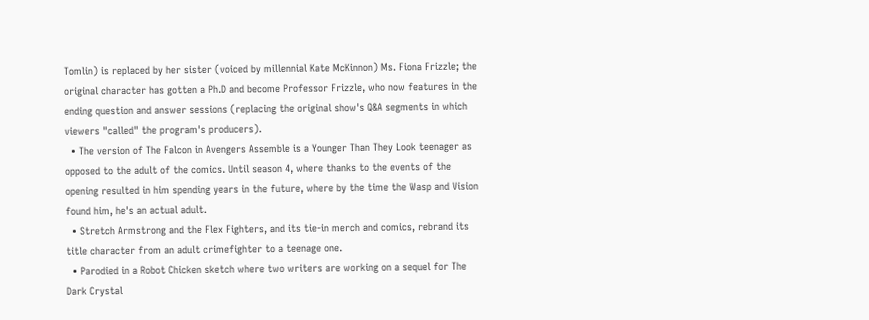Tomlin) is replaced by her sister (voiced by millennial Kate McKinnon) Ms. Fiona Frizzle; the original character has gotten a Ph.D and become Professor Frizzle, who now features in the ending question and answer sessions (replacing the original show's Q&A segments in which viewers "called" the program's producers).
  • The version of The Falcon in Avengers Assemble is a Younger Than They Look teenager as opposed to the adult of the comics. Until season 4, where thanks to the events of the opening resulted in him spending years in the future, where by the time the Wasp and Vision found him, he's an actual adult.
  • Stretch Armstrong and the Flex Fighters, and its tie-in merch and comics, rebrand its title character from an adult crimefighter to a teenage one.
  • Parodied in a Robot Chicken sketch where two writers are working on a sequel for The Dark Crystal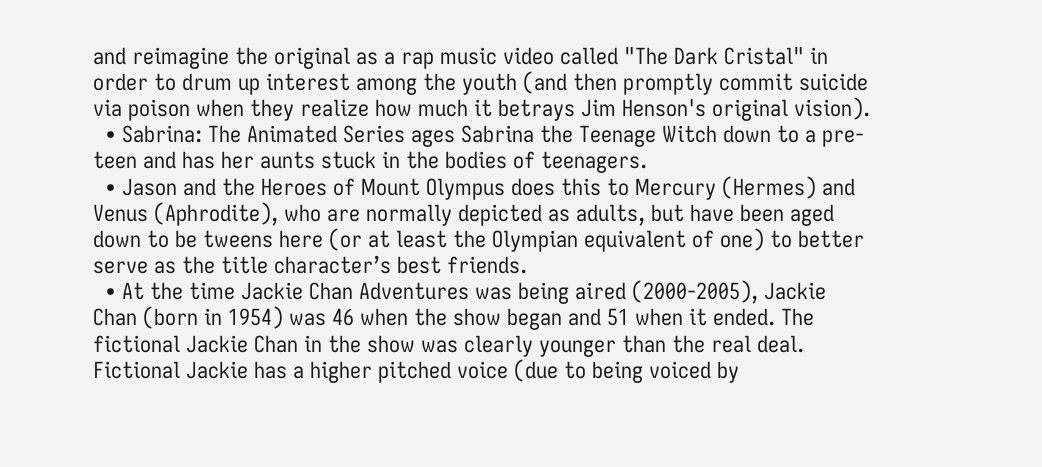and reimagine the original as a rap music video called "The Dark Cristal" in order to drum up interest among the youth (and then promptly commit suicide via poison when they realize how much it betrays Jim Henson's original vision).
  • Sabrina: The Animated Series ages Sabrina the Teenage Witch down to a pre-teen and has her aunts stuck in the bodies of teenagers.
  • Jason and the Heroes of Mount Olympus does this to Mercury (Hermes) and Venus (Aphrodite), who are normally depicted as adults, but have been aged down to be tweens here (or at least the Olympian equivalent of one) to better serve as the title character’s best friends.
  • At the time Jackie Chan Adventures was being aired (2000-2005), Jackie Chan (born in 1954) was 46 when the show began and 51 when it ended. The fictional Jackie Chan in the show was clearly younger than the real deal. Fictional Jackie has a higher pitched voice (due to being voiced by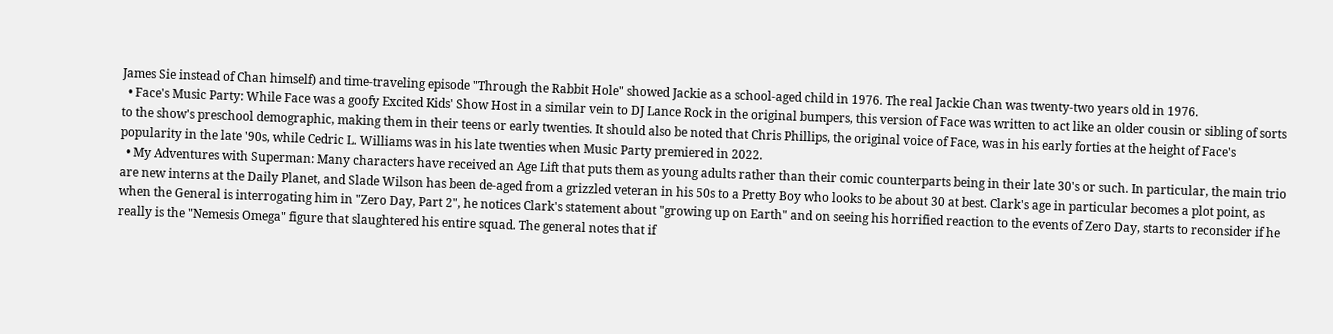James Sie instead of Chan himself) and time-traveling episode "Through the Rabbit Hole" showed Jackie as a school-aged child in 1976. The real Jackie Chan was twenty-two years old in 1976.
  • Face's Music Party: While Face was a goofy Excited Kids' Show Host in a similar vein to DJ Lance Rock in the original bumpers, this version of Face was written to act like an older cousin or sibling of sorts to the show's preschool demographic, making them in their teens or early twenties. It should also be noted that Chris Phillips, the original voice of Face, was in his early forties at the height of Face's popularity in the late '90s, while Cedric L. Williams was in his late twenties when Music Party premiered in 2022.
  • My Adventures with Superman: Many characters have received an Age Lift that puts them as young adults rather than their comic counterparts being in their late 30's or such. In particular, the main trio are new interns at the Daily Planet, and Slade Wilson has been de-aged from a grizzled veteran in his 50s to a Pretty Boy who looks to be about 30 at best. Clark's age in particular becomes a plot point, as when the General is interrogating him in "Zero Day, Part 2", he notices Clark's statement about "growing up on Earth" and on seeing his horrified reaction to the events of Zero Day, starts to reconsider if he really is the "Nemesis Omega" figure that slaughtered his entire squad. The general notes that if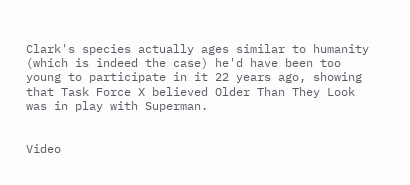Clark's species actually ages similar to humanity (which is indeed the case) he'd have been too young to participate in it 22 years ago, showing that Task Force X believed Older Than They Look was in play with Superman.


Video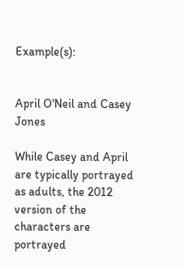Example(s):


April O'Neil and Casey Jones

While Casey and April are typically portrayed as adults, the 2012 version of the characters are portrayed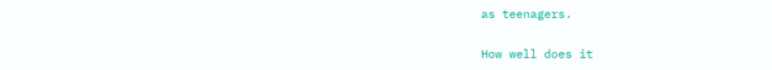as teenagers.

How well does it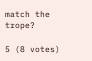match the trope?

5 (8 votes)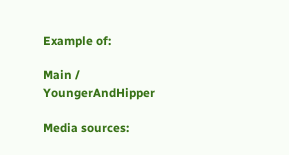Example of:

Main / YoungerAndHipper

Media sources: